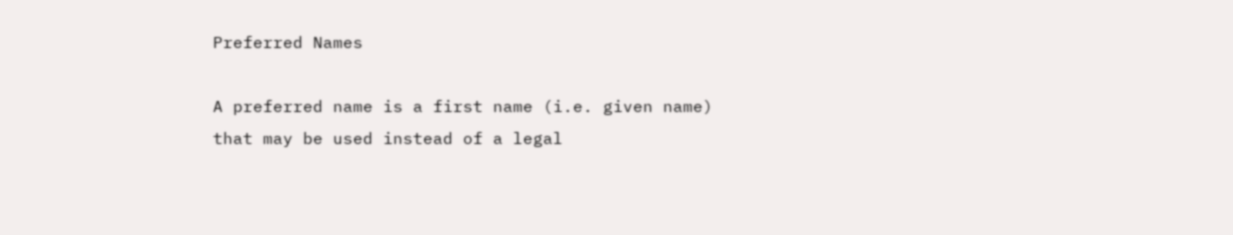Preferred Names

A preferred name is a first name (i.e. given name) that may be used instead of a legal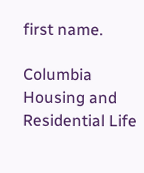first name.

Columbia Housing and Residential Life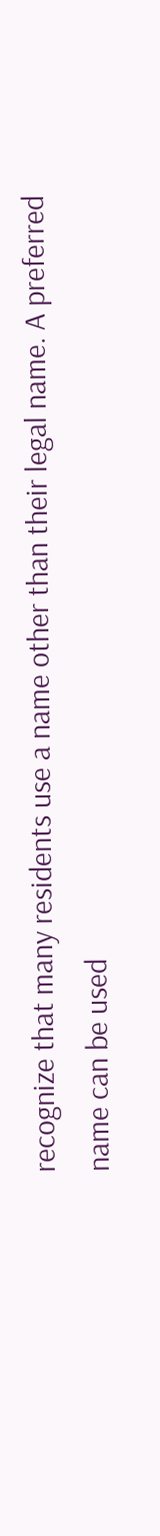recognize that many residents use a name other than their legal name. A preferred name can be used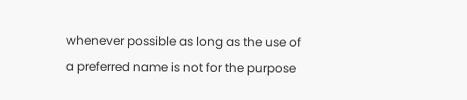whenever possible as long as the use of a preferred name is not for the purpose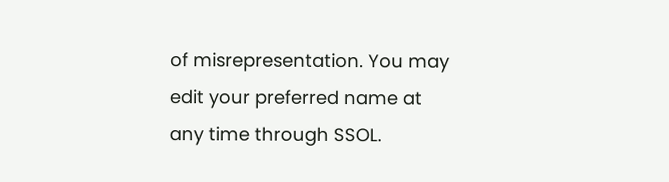of misrepresentation. You may edit your preferred name at any time through SSOL.